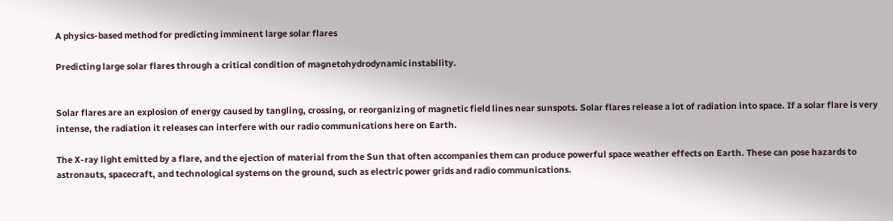A physics-based method for predicting imminent large solar flares

Predicting large solar flares through a critical condition of magnetohydrodynamic instability.


Solar flares are an explosion of energy caused by tangling, crossing, or reorganizing of magnetic field lines near sunspots. Solar flares release a lot of radiation into space. If a solar flare is very intense, the radiation it releases can interfere with our radio communications here on Earth.

The X-ray light emitted by a flare, and the ejection of material from the Sun that often accompanies them can produce powerful space weather effects on Earth. These can pose hazards to astronauts, spacecraft, and technological systems on the ground, such as electric power grids and radio communications.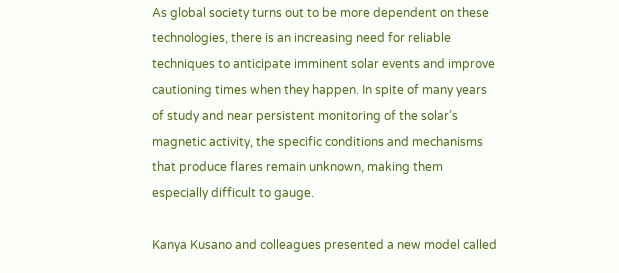As global society turns out to be more dependent on these technologies, there is an increasing need for reliable techniques to anticipate imminent solar events and improve cautioning times when they happen. In spite of many years of study and near persistent monitoring of the solar’s magnetic activity, the specific conditions and mechanisms that produce flares remain unknown, making them especially difficult to gauge.

Kanya Kusano and colleagues presented a new model called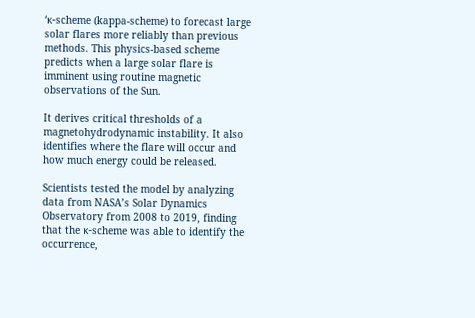‘κ-scheme (kappa-scheme) to forecast large solar flares more reliably than previous methods. This physics-based scheme predicts when a large solar flare is imminent using routine magnetic observations of the Sun.

It derives critical thresholds of a magnetohydrodynamic instability. It also identifies where the flare will occur and how much energy could be released.

Scientists tested the model by analyzing data from NASA’s Solar Dynamics Observatory from 2008 to 2019, finding that the κ-scheme was able to identify the occurrence,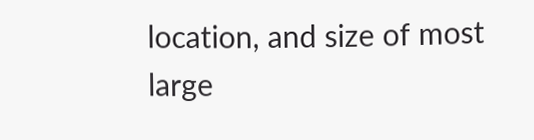location, and size of most large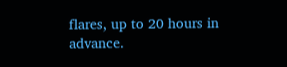flares, up to 20 hours in advance.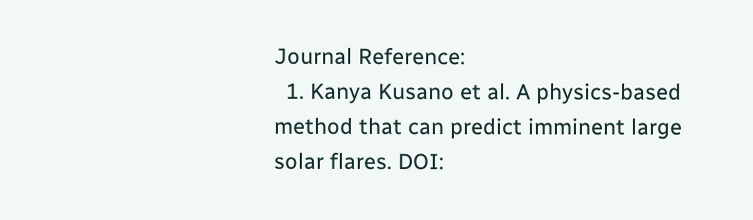Journal Reference:
  1. Kanya Kusano et al. A physics-based method that can predict imminent large solar flares. DOI: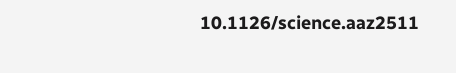10.1126/science.aaz2511